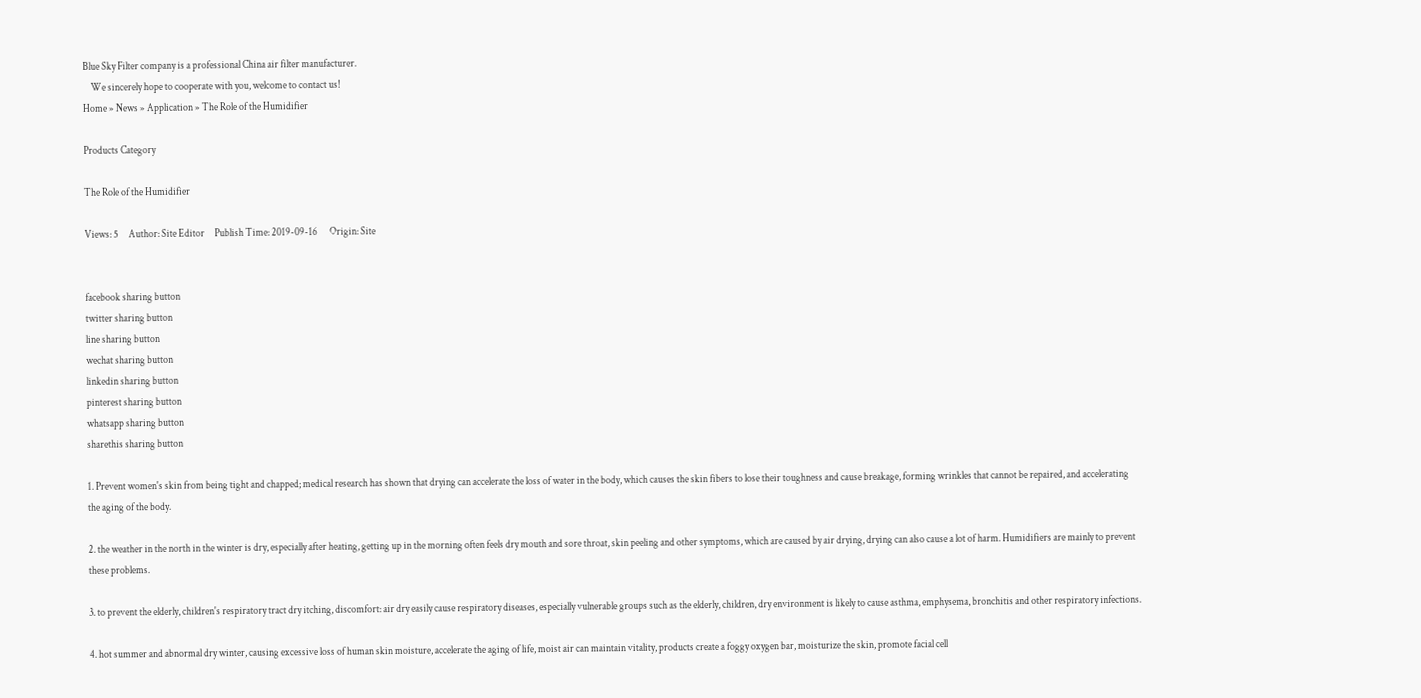Blue Sky Filter company is a professional China air filter manufacturer.
    We sincerely hope to cooperate with you, welcome to contact us!
Home » News » Application » The Role of the Humidifier

Products Category

The Role of the Humidifier

Views: 5     Author: Site Editor     Publish Time: 2019-09-16      Origin: Site


facebook sharing button
twitter sharing button
line sharing button
wechat sharing button
linkedin sharing button
pinterest sharing button
whatsapp sharing button
sharethis sharing button

1. Prevent women's skin from being tight and chapped; medical research has shown that drying can accelerate the loss of water in the body, which causes the skin fibers to lose their toughness and cause breakage, forming wrinkles that cannot be repaired, and accelerating the aging of the body.

2. the weather in the north in the winter is dry, especially after heating, getting up in the morning often feels dry mouth and sore throat, skin peeling and other symptoms, which are caused by air drying, drying can also cause a lot of harm. Humidifiers are mainly to prevent these problems.

3. to prevent the elderly, children's respiratory tract dry itching, discomfort: air dry easily cause respiratory diseases, especially vulnerable groups such as the elderly, children, dry environment is likely to cause asthma, emphysema, bronchitis and other respiratory infections.

4. hot summer and abnormal dry winter, causing excessive loss of human skin moisture, accelerate the aging of life, moist air can maintain vitality, products create a foggy oxygen bar, moisturize the skin, promote facial cell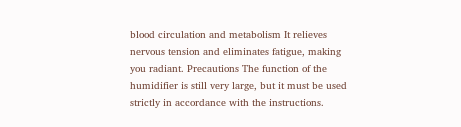blood circulation and metabolism It relieves nervous tension and eliminates fatigue, making you radiant. Precautions The function of the humidifier is still very large, but it must be used strictly in accordance with the instructions.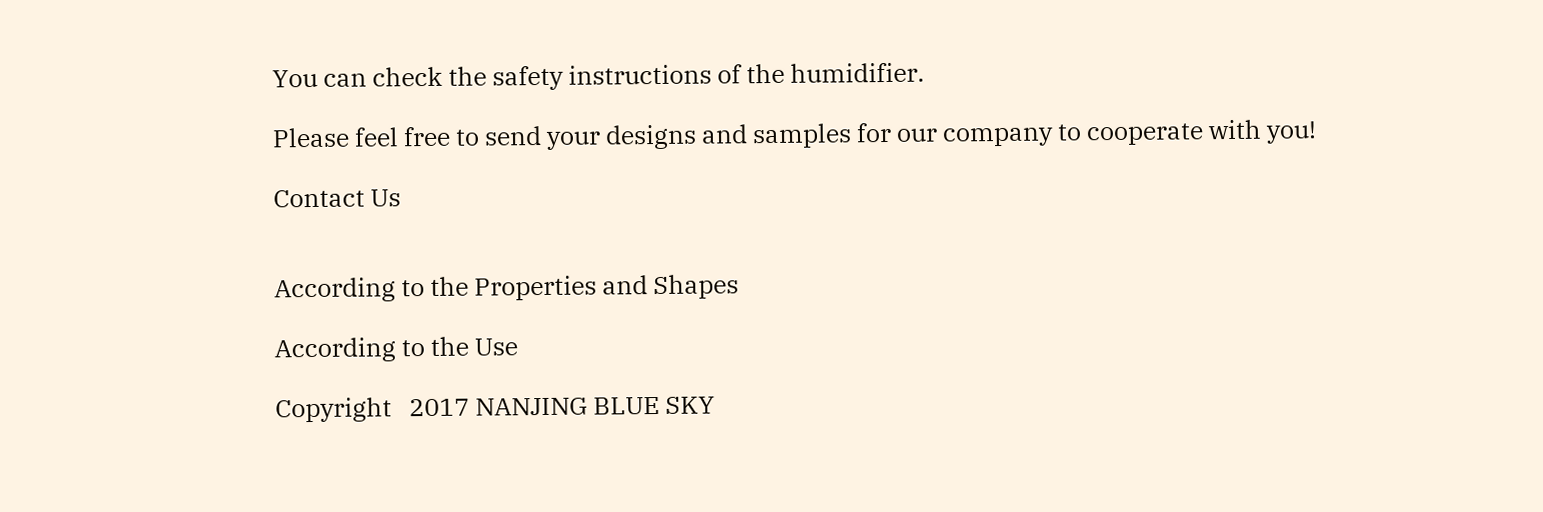You can check the safety instructions of the humidifier.

Please feel free to send your designs and samples for our company to cooperate with you!

Contact Us


According to the Properties and Shapes

According to the Use

Copyright   2017 NANJING BLUE SKY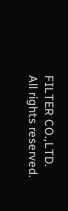FILTER CO.,LTD.   All rights reserved.